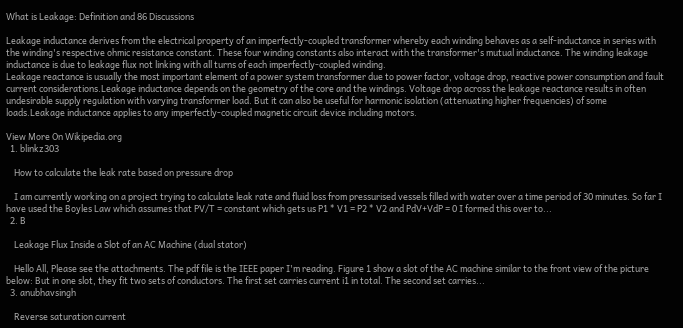What is Leakage: Definition and 86 Discussions

Leakage inductance derives from the electrical property of an imperfectly-coupled transformer whereby each winding behaves as a self-inductance in series with the winding's respective ohmic resistance constant. These four winding constants also interact with the transformer's mutual inductance. The winding leakage inductance is due to leakage flux not linking with all turns of each imperfectly-coupled winding.
Leakage reactance is usually the most important element of a power system transformer due to power factor, voltage drop, reactive power consumption and fault current considerations.Leakage inductance depends on the geometry of the core and the windings. Voltage drop across the leakage reactance results in often undesirable supply regulation with varying transformer load. But it can also be useful for harmonic isolation (attenuating higher frequencies) of some loads.Leakage inductance applies to any imperfectly-coupled magnetic circuit device including motors.

View More On Wikipedia.org
  1. blinkz303

    How to calculate the leak rate based on pressure drop

    I am currently working on a project trying to calculate leak rate and fluid loss from pressurised vessels filled with water over a time period of 30 minutes. So far I have used the Boyles Law which assumes that PV/T = constant which gets us P1 * V1 = P2 * V2 and PdV+VdP = 0 I formed this over to...
  2. B

    Leakage Flux Inside a Slot of an AC Machine (dual stator)

    Hello All, Please see the attachments. The pdf file is the IEEE paper I'm reading. Figure 1 show a slot of the AC machine similar to the front view of the picture below: But in one slot, they fit two sets of conductors. The first set carries current i1 in total. The second set carries...
  3. anubhavsingh

    Reverse saturation current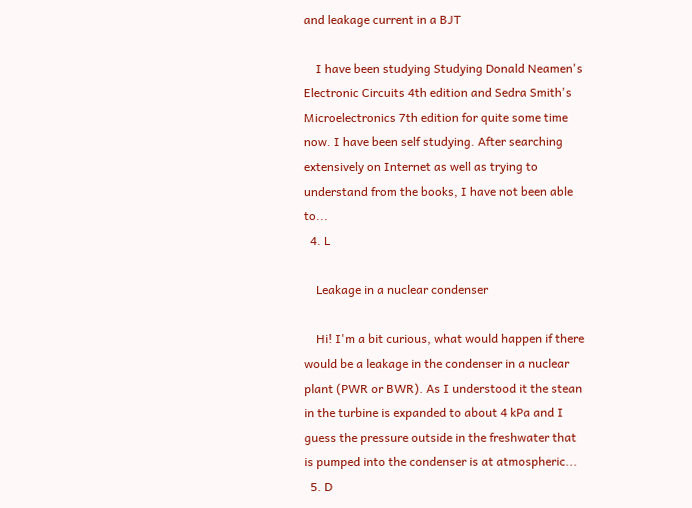and leakage current in a BJT

    I have been studying Studying Donald Neamen's Electronic Circuits 4th edition and Sedra Smith's Microelectronics 7th edition for quite some time now. I have been self studying. After searching extensively on Internet as well as trying to understand from the books, I have not been able to...
  4. L

    Leakage in a nuclear condenser

    Hi! I'm a bit curious, what would happen if there would be a leakage in the condenser in a nuclear plant (PWR or BWR). As I understood it the stean in the turbine is expanded to about 4 kPa and I guess the pressure outside in the freshwater that is pumped into the condenser is at atmospheric...
  5. D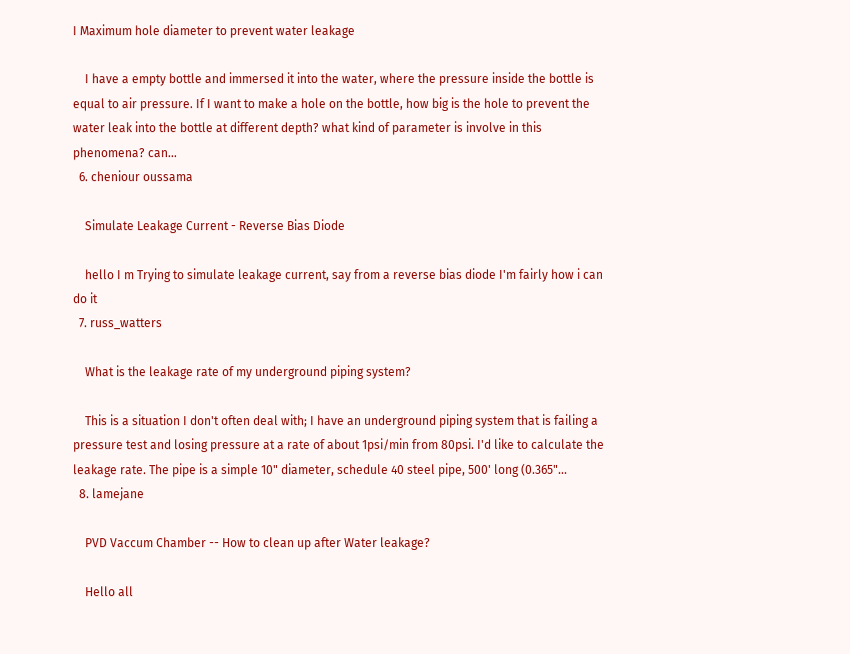I Maximum hole diameter to prevent water leakage

    I have a empty bottle and immersed it into the water, where the pressure inside the bottle is equal to air pressure. If I want to make a hole on the bottle, how big is the hole to prevent the water leak into the bottle at different depth? what kind of parameter is involve in this phenomena? can...
  6. cheniour oussama

    Simulate Leakage Current - Reverse Bias Diode

    hello I m Trying to simulate leakage current, say from a reverse bias diode I'm fairly how i can do it
  7. russ_watters

    What is the leakage rate of my underground piping system?

    This is a situation I don't often deal with; I have an underground piping system that is failing a pressure test and losing pressure at a rate of about 1psi/min from 80psi. I'd like to calculate the leakage rate. The pipe is a simple 10" diameter, schedule 40 steel pipe, 500' long (0.365"...
  8. lamejane

    PVD Vaccum Chamber -- How to clean up after Water leakage?

    Hello all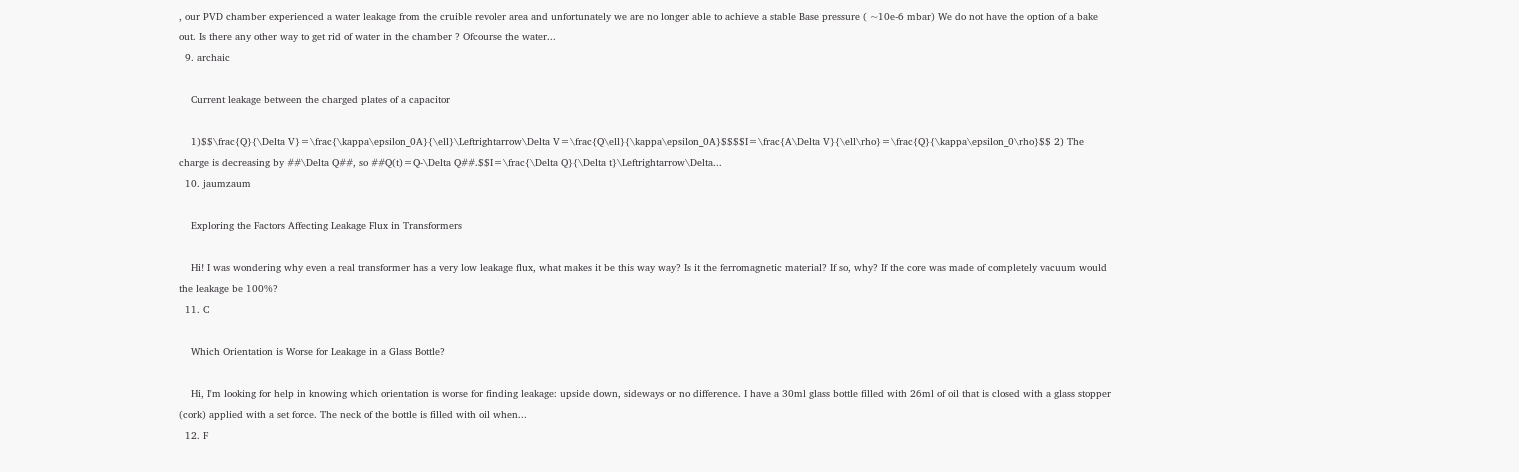, our PVD chamber experienced a water leakage from the cruible revoler area and unfortunately we are no longer able to achieve a stable Base pressure ( ~10e-6 mbar) We do not have the option of a bake out. Is there any other way to get rid of water in the chamber ? Ofcourse the water...
  9. archaic

    Current leakage between the charged plates of a capacitor

    1)$$\frac{Q}{\Delta V}=\frac{\kappa\epsilon_0A}{\ell}\Leftrightarrow\Delta V=\frac{Q\ell}{\kappa\epsilon_0A}$$$$I=\frac{A\Delta V}{\ell\rho}=\frac{Q}{\kappa\epsilon_0\rho}$$ 2) The charge is decreasing by ##\Delta Q##, so ##Q(t)=Q-\Delta Q##.$$I=\frac{\Delta Q}{\Delta t}\Leftrightarrow\Delta...
  10. jaumzaum

    Exploring the Factors Affecting Leakage Flux in Transformers

    Hi! I was wondering why even a real transformer has a very low leakage flux, what makes it be this way way? Is it the ferromagnetic material? If so, why? If the core was made of completely vacuum would the leakage be 100%?
  11. C

    Which Orientation is Worse for Leakage in a Glass Bottle?

    Hi, I'm looking for help in knowing which orientation is worse for finding leakage: upside down, sideways or no difference. I have a 30ml glass bottle filled with 26ml of oil that is closed with a glass stopper (cork) applied with a set force. The neck of the bottle is filled with oil when...
  12. F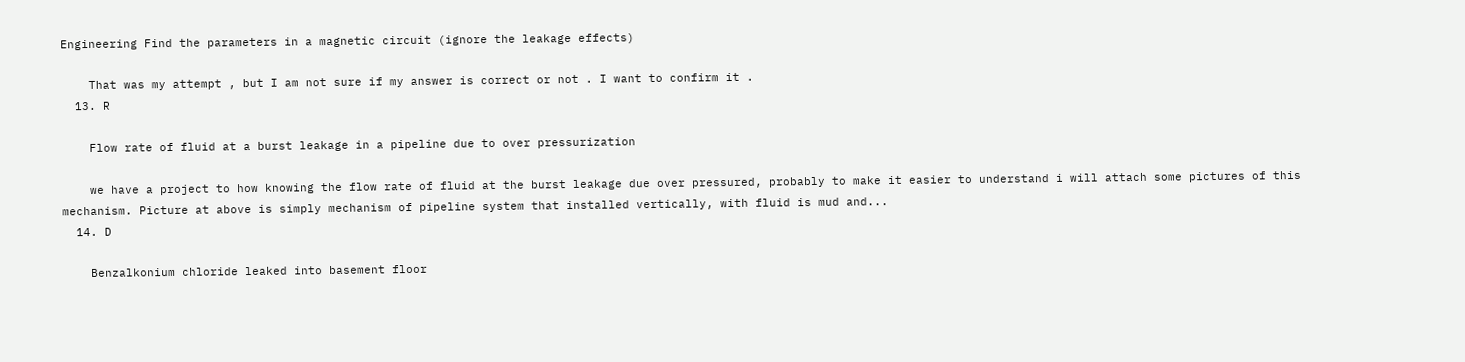Engineering Find the parameters in a magnetic circuit (ignore the leakage effects)

    That was my attempt , but I am not sure if my answer is correct or not . I want to confirm it .
  13. R

    Flow rate of fluid at a burst leakage in a pipeline due to over pressurization

    we have a project to how knowing the flow rate of fluid at the burst leakage due over pressured, probably to make it easier to understand i will attach some pictures of this mechanism. Picture at above is simply mechanism of pipeline system that installed vertically, with fluid is mud and...
  14. D

    Benzalkonium chloride leaked into basement floor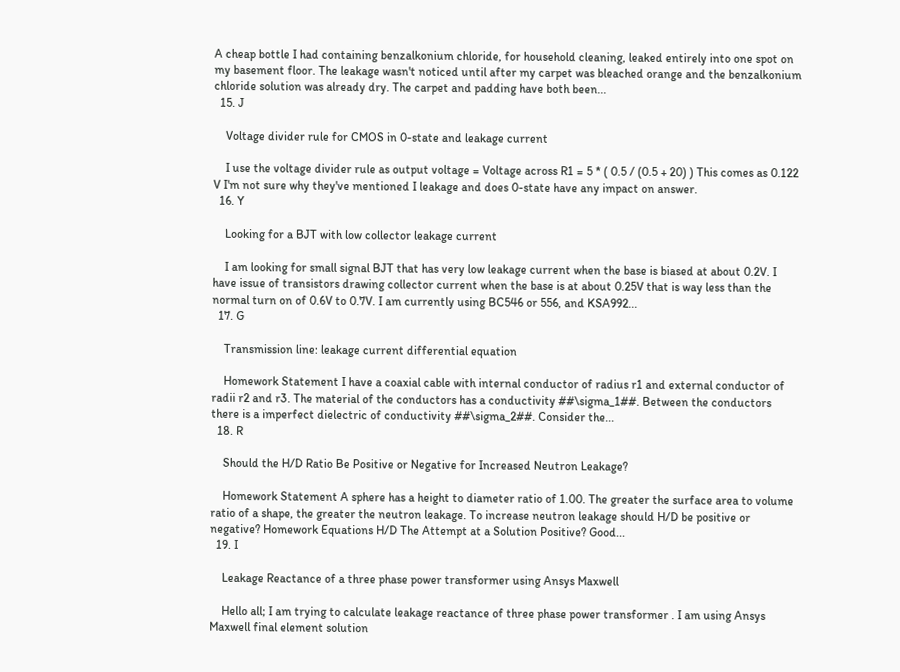A cheap bottle I had containing benzalkonium chloride, for household cleaning, leaked entirely into one spot on my basement floor. The leakage wasn't noticed until after my carpet was bleached orange and the benzalkonium chloride solution was already dry. The carpet and padding have both been...
  15. J

    Voltage divider rule for CMOS in 0-state and leakage current

    I use the voltage divider rule as output voltage = Voltage across R1 = 5 * ( 0.5 / (0.5 + 20) ) This comes as 0.122 V I'm not sure why they've mentioned I leakage and does 0-state have any impact on answer.
  16. Y

    Looking for a BJT with low collector leakage current

    I am looking for small signal BJT that has very low leakage current when the base is biased at about 0.2V. I have issue of transistors drawing collector current when the base is at about 0.25V that is way less than the normal turn on of 0.6V to 0.7V. I am currently using BC546 or 556, and KSA992...
  17. G

    Transmission line: leakage current differential equation

    Homework Statement I have a coaxial cable with internal conductor of radius r1 and external conductor of radii r2 and r3. The material of the conductors has a conductivity ##\sigma_1##. Between the conductors there is a imperfect dielectric of conductivity ##\sigma_2##. Consider the...
  18. R

    Should the H/D Ratio Be Positive or Negative for Increased Neutron Leakage?

    Homework Statement A sphere has a height to diameter ratio of 1.00. The greater the surface area to volume ratio of a shape, the greater the neutron leakage. To increase neutron leakage should H/D be positive or negative? Homework Equations H/D The Attempt at a Solution Positive? Good...
  19. I

    Leakage Reactance of a three phase power transformer using Ansys Maxwell

    Hello all; I am trying to calculate leakage reactance of three phase power transformer . I am using Ansys Maxwell final element solution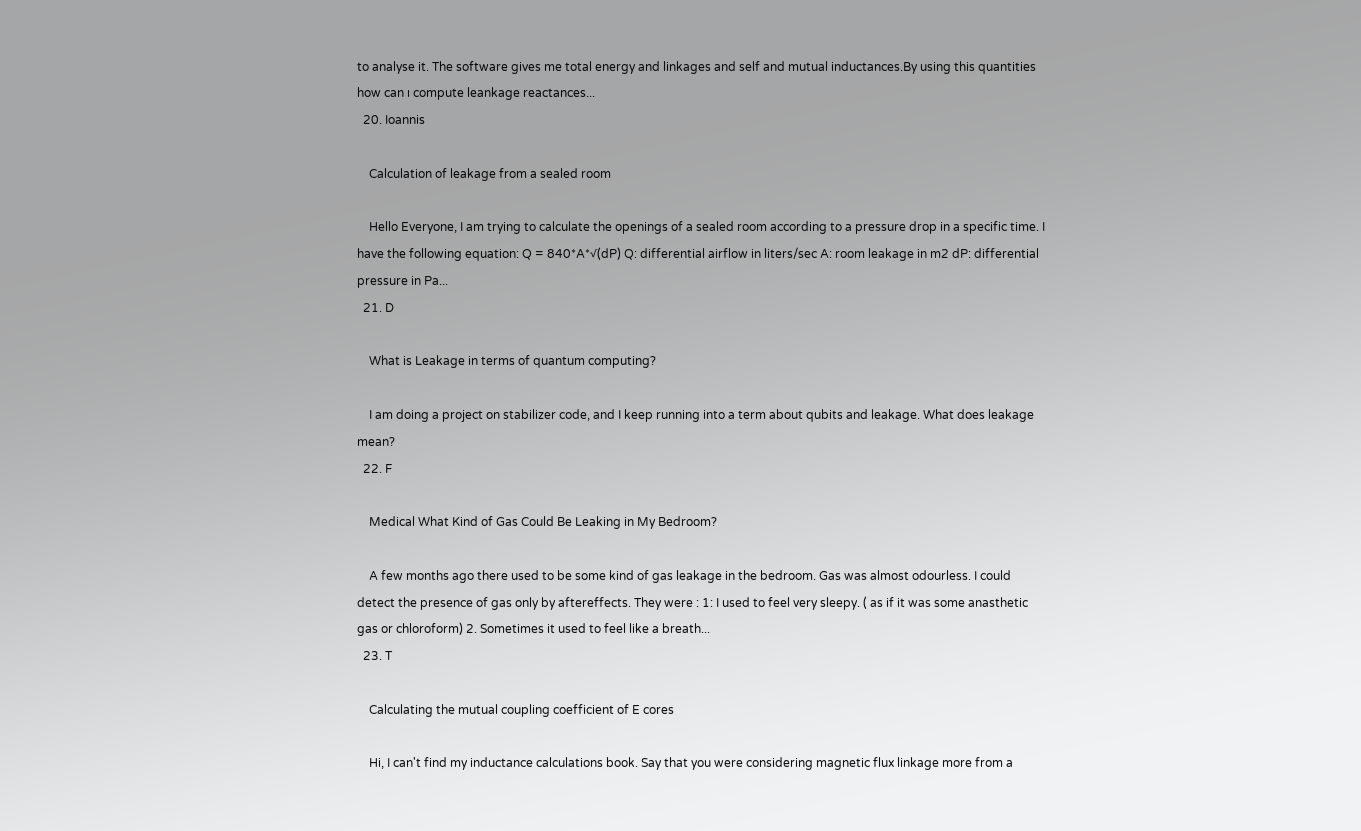to analyse it. The software gives me total energy and linkages and self and mutual inductances.By using this quantities how can ı compute leankage reactances...
  20. Ioannis

    Calculation of leakage from a sealed room

    Hello Everyone, I am trying to calculate the openings of a sealed room according to a pressure drop in a specific time. I have the following equation: Q = 840*A*√(dP) Q: differential airflow in liters/sec A: room leakage in m2 dP: differential pressure in Pa...
  21. D

    What is Leakage in terms of quantum computing?

    I am doing a project on stabilizer code, and I keep running into a term about qubits and leakage. What does leakage mean?
  22. F

    Medical What Kind of Gas Could Be Leaking in My Bedroom?

    A few months ago there used to be some kind of gas leakage in the bedroom. Gas was almost odourless. I could detect the presence of gas only by aftereffects. They were : 1: I used to feel very sleepy. ( as if it was some anasthetic gas or chloroform) 2. Sometimes it used to feel like a breath...
  23. T

    Calculating the mutual coupling coefficient of E cores

    Hi, I can't find my inductance calculations book. Say that you were considering magnetic flux linkage more from a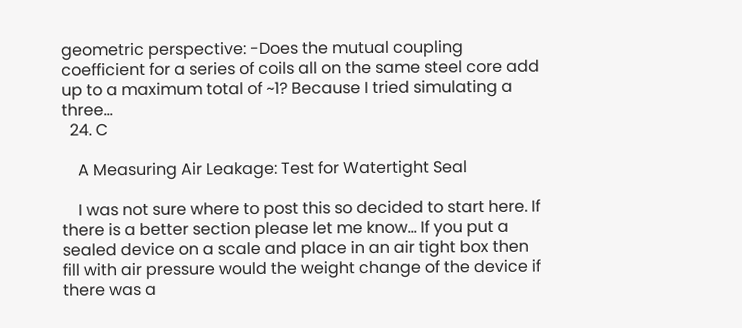geometric perspective: -Does the mutual coupling coefficient for a series of coils all on the same steel core add up to a maximum total of ~1? Because I tried simulating a three...
  24. C

    A Measuring Air Leakage: Test for Watertight Seal

    I was not sure where to post this so decided to start here. If there is a better section please let me know... If you put a sealed device on a scale and place in an air tight box then fill with air pressure would the weight change of the device if there was a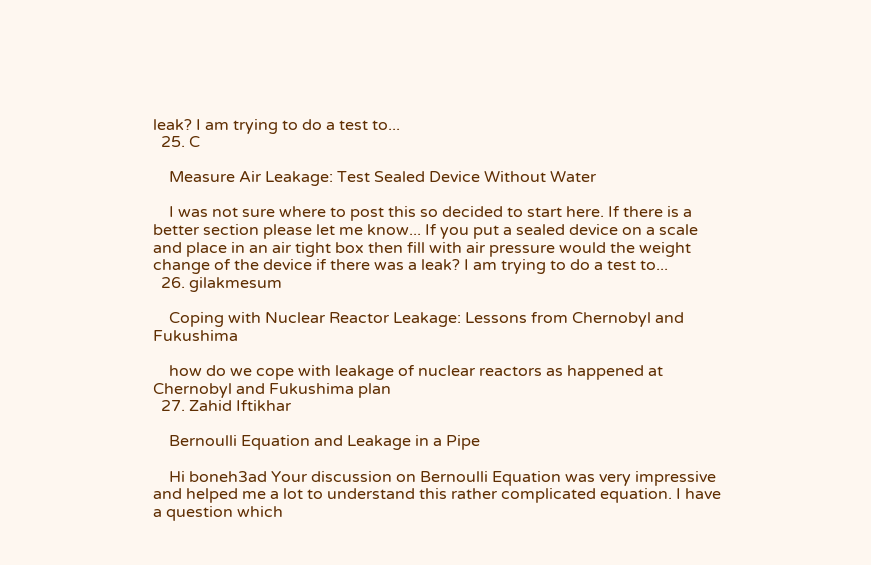leak? I am trying to do a test to...
  25. C

    Measure Air Leakage: Test Sealed Device Without Water

    I was not sure where to post this so decided to start here. If there is a better section please let me know... If you put a sealed device on a scale and place in an air tight box then fill with air pressure would the weight change of the device if there was a leak? I am trying to do a test to...
  26. gilakmesum

    Coping with Nuclear Reactor Leakage: Lessons from Chernobyl and Fukushima

    how do we cope with leakage of nuclear reactors as happened at Chernobyl and Fukushima plan
  27. Zahid Iftikhar

    Bernoulli Equation and Leakage in a Pipe

    Hi boneh3ad Your discussion on Bernoulli Equation was very impressive and helped me a lot to understand this rather complicated equation. I have a question which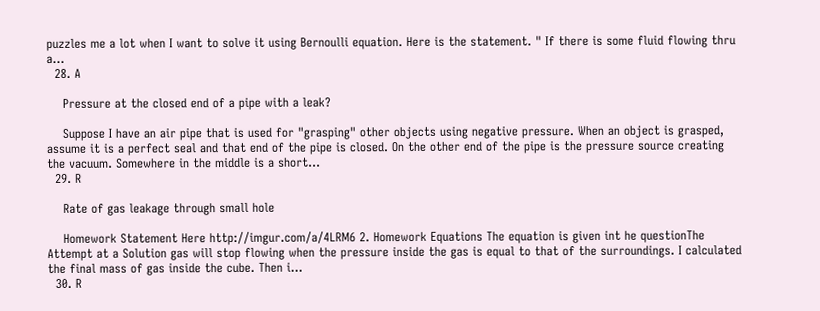puzzles me a lot when I want to solve it using Bernoulli equation. Here is the statement. " If there is some fluid flowing thru a...
  28. A

    Pressure at the closed end of a pipe with a leak?

    Suppose I have an air pipe that is used for "grasping" other objects using negative pressure. When an object is grasped, assume it is a perfect seal and that end of the pipe is closed. On the other end of the pipe is the pressure source creating the vacuum. Somewhere in the middle is a short...
  29. R

    Rate of gas leakage through small hole

    Homework Statement Here http://imgur.com/a/4LRM6 2. Homework Equations The equation is given int he questionThe Attempt at a Solution gas will stop flowing when the pressure inside the gas is equal to that of the surroundings. I calculated the final mass of gas inside the cube. Then i...
  30. R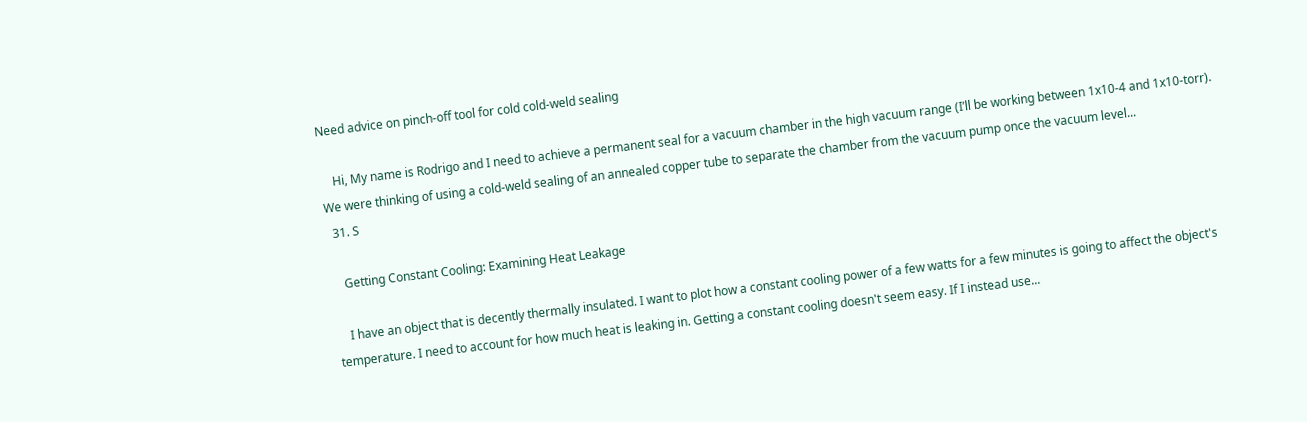Need advice on pinch-off tool for cold cold-weld sealing

    Hi, My name is Rodrigo and I need to achieve a permanent seal for a vacuum chamber in the high vacuum range (I’ll be working between 1x10-4 and 1x10-torr). We were thinking of using a cold-weld sealing of an annealed copper tube to separate the chamber from the vacuum pump once the vacuum level...
  31. S

    Getting Constant Cooling: Examining Heat Leakage

    I have an object that is decently thermally insulated. I want to plot how a constant cooling power of a few watts for a few minutes is going to affect the object's temperature. I need to account for how much heat is leaking in. Getting a constant cooling doesn't seem easy. If I instead use...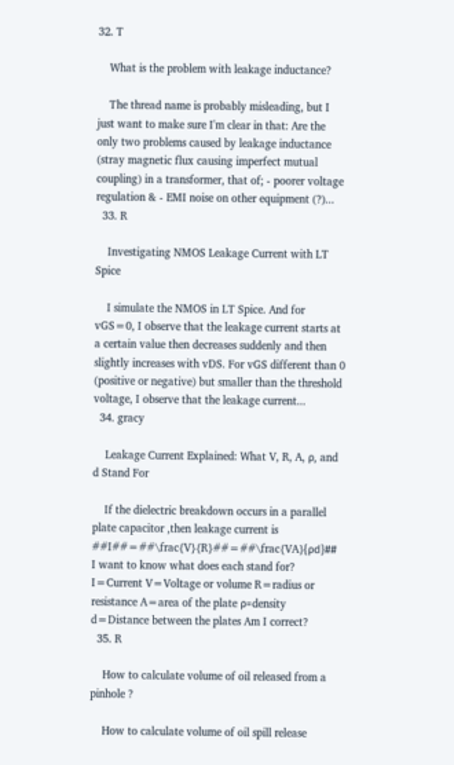32. T

    What is the problem with leakage inductance?

    The thread name is probably misleading, but I just want to make sure I'm clear in that: Are the only two problems caused by leakage inductance (stray magnetic flux causing imperfect mutual coupling) in a transformer, that of; - poorer voltage regulation & - EMI noise on other equipment (?)...
  33. R

    Investigating NMOS Leakage Current with LT Spice

    I simulate the NMOS in LT Spice. And for vGS=0, I observe that the leakage current starts at a certain value then decreases suddenly and then slightly increases with vDS. For vGS different than 0 (positive or negative) but smaller than the threshold voltage, I observe that the leakage current...
  34. gracy

    Leakage Current Explained: What V, R, A, ρ, and d Stand For

    If the dielectric breakdown occurs in a parallel plate capacitor ,then leakage current is ##I##=##\frac{V}{R}##=##\frac{VA}{ρd}## I want to know what does each stand for? I=Current V=Voltage or volume R=radius or resistance A=area of the plate ρ=density d=Distance between the plates Am I correct?
  35. R

    How to calculate volume of oil released from a pinhole ?

    How to calculate volume of oil spill release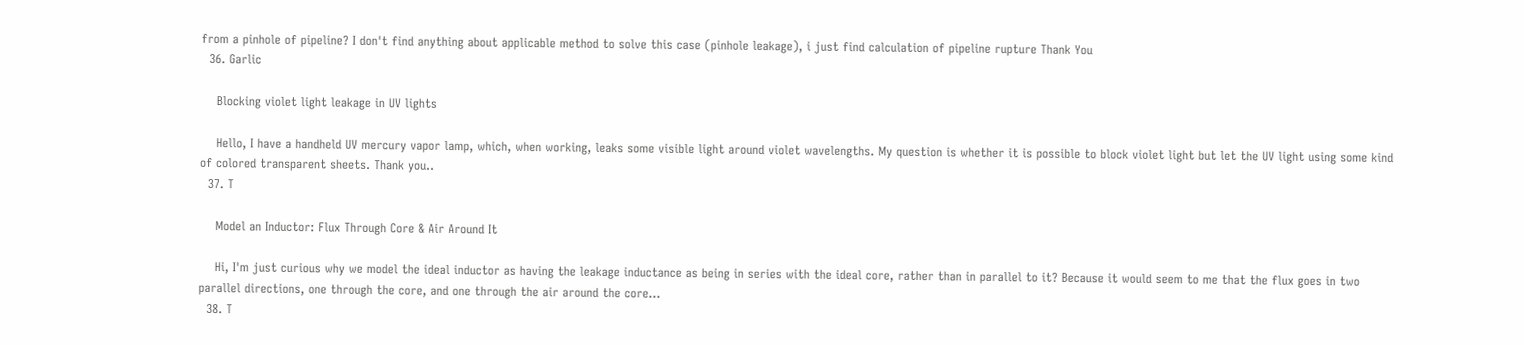from a pinhole of pipeline? I don't find anything about applicable method to solve this case (pinhole leakage), i just find calculation of pipeline rupture Thank You
  36. Garlic

    Blocking violet light leakage in UV lights

    Hello, I have a handheld UV mercury vapor lamp, which, when working, leaks some visible light around violet wavelengths. My question is whether it is possible to block violet light but let the UV light using some kind of colored transparent sheets. Thank you..
  37. T

    Model an Inductor: Flux Through Core & Air Around It

    Hi, I'm just curious why we model the ideal inductor as having the leakage inductance as being in series with the ideal core, rather than in parallel to it? Because it would seem to me that the flux goes in two parallel directions, one through the core, and one through the air around the core...
  38. T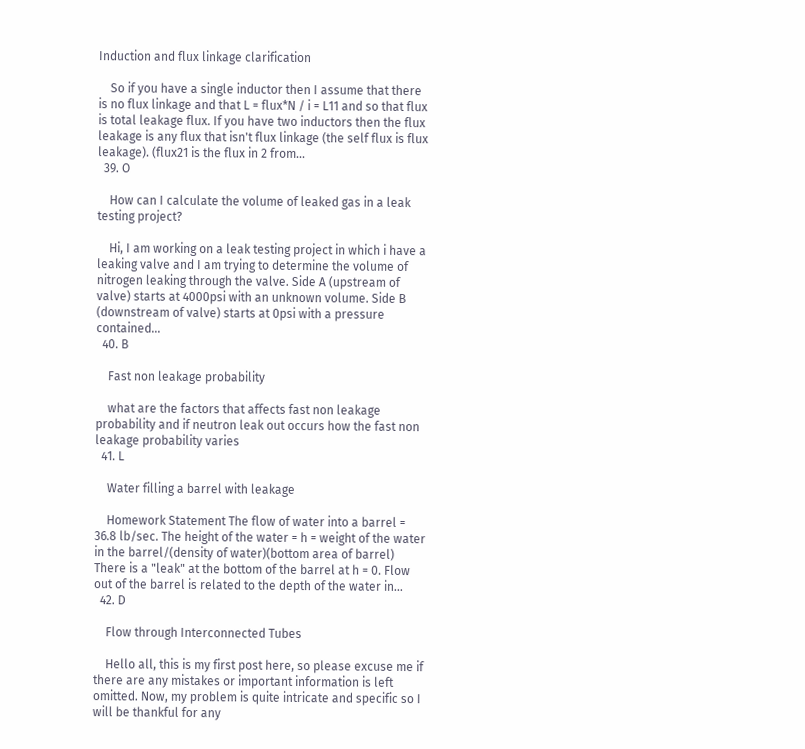Induction and flux linkage clarification

    So if you have a single inductor then I assume that there is no flux linkage and that L = flux*N / i = L11 and so that flux is total leakage flux. If you have two inductors then the flux leakage is any flux that isn't flux linkage (the self flux is flux leakage). (flux21 is the flux in 2 from...
  39. O

    How can I calculate the volume of leaked gas in a leak testing project?

    Hi, I am working on a leak testing project in which i have a leaking valve and I am trying to determine the volume of nitrogen leaking through the valve. Side A (upstream of valve) starts at 4000psi with an unknown volume. Side B (downstream of valve) starts at 0psi with a pressure contained...
  40. B

    Fast non leakage probability

    what are the factors that affects fast non leakage probability and if neutron leak out occurs how the fast non leakage probability varies
  41. L

    Water filling a barrel with leakage

    Homework Statement The flow of water into a barrel = 36.8 lb/sec. The height of the water = h = weight of the water in the barrel/(density of water)(bottom area of barrel) There is a "leak" at the bottom of the barrel at h = 0. Flow out of the barrel is related to the depth of the water in...
  42. D

    Flow through Interconnected Tubes

    Hello all, this is my first post here, so please excuse me if there are any mistakes or important information is left omitted. Now, my problem is quite intricate and specific so I will be thankful for any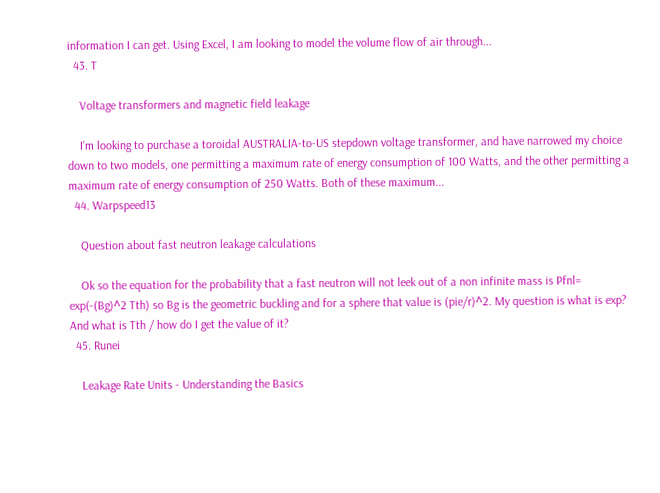information I can get. Using Excel, I am looking to model the volume flow of air through...
  43. T

    Voltage transformers and magnetic field leakage

    I’m looking to purchase a toroidal AUSTRALIA-to-US stepdown voltage transformer, and have narrowed my choice down to two models, one permitting a maximum rate of energy consumption of 100 Watts, and the other permitting a maximum rate of energy consumption of 250 Watts. Both of these maximum...
  44. Warpspeed13

    Question about fast neutron leakage calculations

    Ok so the equation for the probability that a fast neutron will not leek out of a non infinite mass is Pfnl= exp(-(Bg)^2 Tth) so Bg is the geometric buckling and for a sphere that value is (pie/r)^2. My question is what is exp? And what is Tth / how do I get the value of it?
  45. Runei

    Leakage Rate Units - Understanding the Basics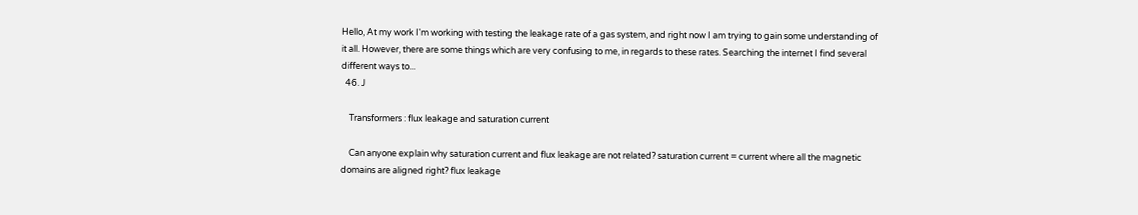Hello, At my work I'm working with testing the leakage rate of a gas system, and right now I am trying to gain some understanding of it all. However, there are some things which are very confusing to me, in regards to these rates. Searching the internet I find several different ways to...
  46. J

    Transformers : flux leakage and saturation current

    Can anyone explain why saturation current and flux leakage are not related? saturation current = current where all the magnetic domains are aligned right? flux leakage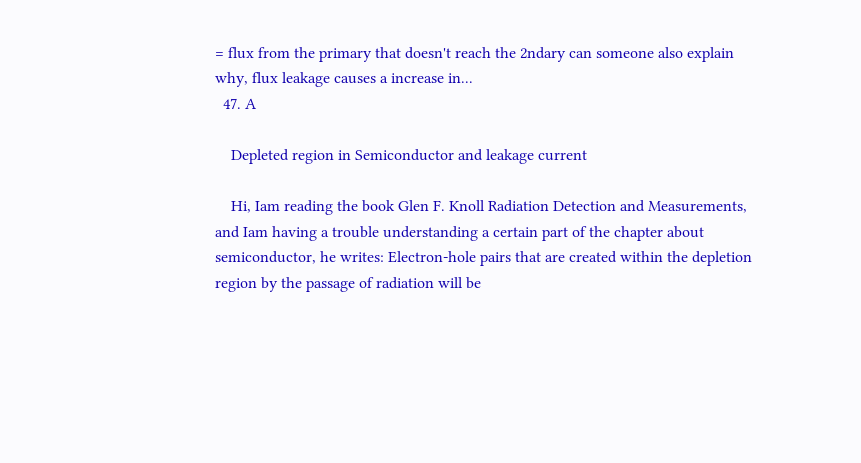= flux from the primary that doesn't reach the 2ndary can someone also explain why, flux leakage causes a increase in...
  47. A

    Depleted region in Semiconductor and leakage current

    Hi, Iam reading the book Glen F. Knoll Radiation Detection and Measurements, and Iam having a trouble understanding a certain part of the chapter about semiconductor, he writes: Electron-hole pairs that are created within the depletion region by the passage of radiation will be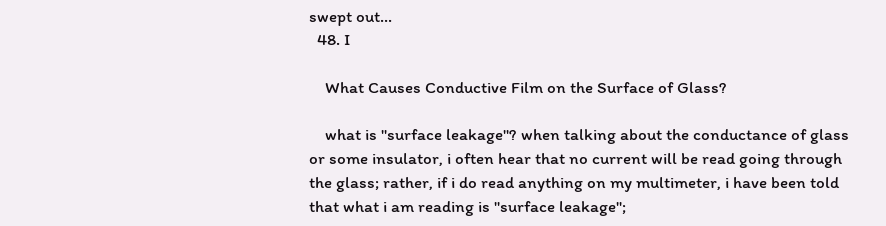swept out...
  48. I

    What Causes Conductive Film on the Surface of Glass?

    what is "surface leakage"? when talking about the conductance of glass or some insulator, i often hear that no current will be read going through the glass; rather, if i do read anything on my multimeter, i have been told that what i am reading is "surface leakage";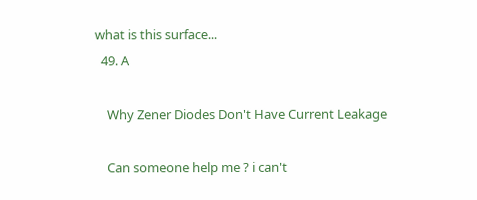what is this surface...
  49. A

    Why Zener Diodes Don't Have Current Leakage

    Can someone help me ? i can't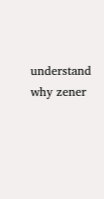understand why zener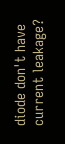diode don't have current leakage?